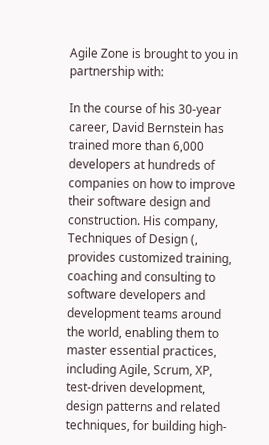Agile Zone is brought to you in partnership with:

In the course of his 30-year career, David Bernstein has trained more than 6,000 developers at hundreds of companies on how to improve their software design and construction. His company, Techniques of Design (, provides customized training, coaching and consulting to software developers and development teams around the world, enabling them to master essential practices, including Agile, Scrum, XP, test-driven development, design patterns and related techniques, for building high-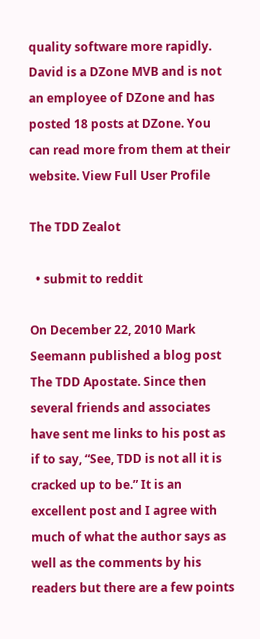quality software more rapidly. David is a DZone MVB and is not an employee of DZone and has posted 18 posts at DZone. You can read more from them at their website. View Full User Profile

The TDD Zealot

  • submit to reddit

On December 22, 2010 Mark Seemann published a blog post The TDD Apostate. Since then several friends and associates have sent me links to his post as if to say, “See, TDD is not all it is cracked up to be.” It is an excellent post and I agree with much of what the author says as well as the comments by his readers but there are a few points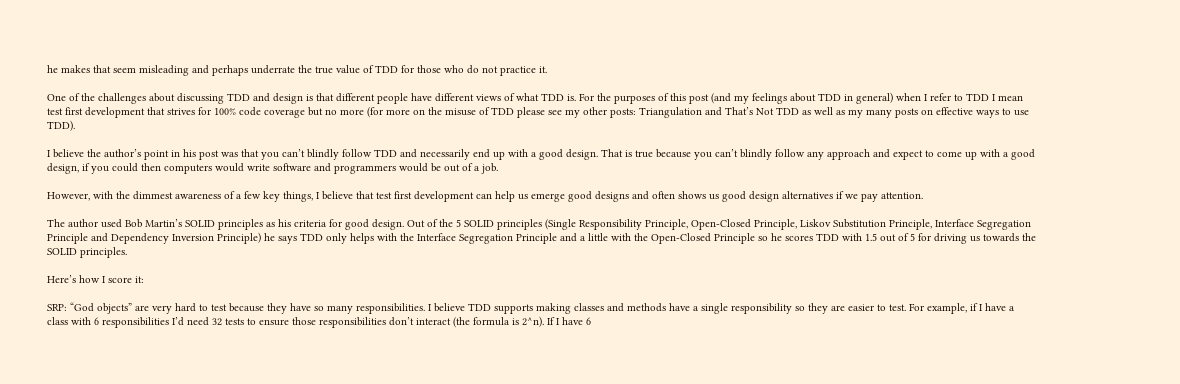he makes that seem misleading and perhaps underrate the true value of TDD for those who do not practice it.

One of the challenges about discussing TDD and design is that different people have different views of what TDD is. For the purposes of this post (and my feelings about TDD in general) when I refer to TDD I mean test first development that strives for 100% code coverage but no more (for more on the misuse of TDD please see my other posts: Triangulation and That’s Not TDD as well as my many posts on effective ways to use TDD).

I believe the author’s point in his post was that you can’t blindly follow TDD and necessarily end up with a good design. That is true because you can’t blindly follow any approach and expect to come up with a good design, if you could then computers would write software and programmers would be out of a job.

However, with the dimmest awareness of a few key things, I believe that test first development can help us emerge good designs and often shows us good design alternatives if we pay attention.

The author used Bob Martin’s SOLID principles as his criteria for good design. Out of the 5 SOLID principles (Single Responsibility Principle, Open-Closed Principle, Liskov Substitution Principle, Interface Segregation Principle and Dependency Inversion Principle) he says TDD only helps with the Interface Segregation Principle and a little with the Open-Closed Principle so he scores TDD with 1.5 out of 5 for driving us towards the SOLID principles.

Here’s how I score it:

SRP: “God objects” are very hard to test because they have so many responsibilities. I believe TDD supports making classes and methods have a single responsibility so they are easier to test. For example, if I have a class with 6 responsibilities I’d need 32 tests to ensure those responsibilities don’t interact (the formula is 2^n). If I have 6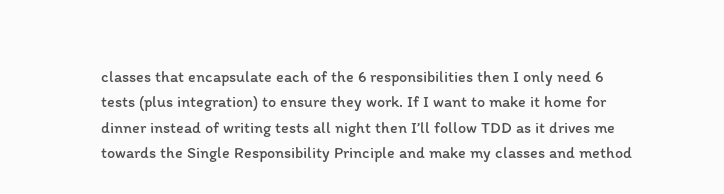classes that encapsulate each of the 6 responsibilities then I only need 6 tests (plus integration) to ensure they work. If I want to make it home for dinner instead of writing tests all night then I’ll follow TDD as it drives me towards the Single Responsibility Principle and make my classes and method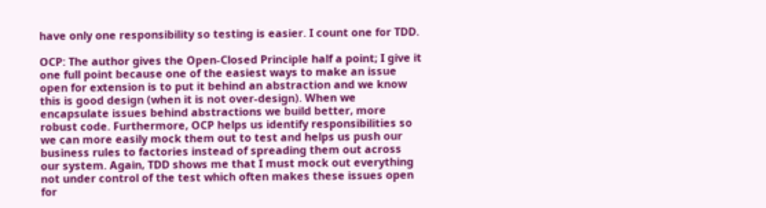have only one responsibility so testing is easier. I count one for TDD.

OCP: The author gives the Open-Closed Principle half a point; I give it one full point because one of the easiest ways to make an issue open for extension is to put it behind an abstraction and we know this is good design (when it is not over-design). When we encapsulate issues behind abstractions we build better, more robust code. Furthermore, OCP helps us identify responsibilities so we can more easily mock them out to test and helps us push our business rules to factories instead of spreading them out across our system. Again, TDD shows me that I must mock out everything not under control of the test which often makes these issues open for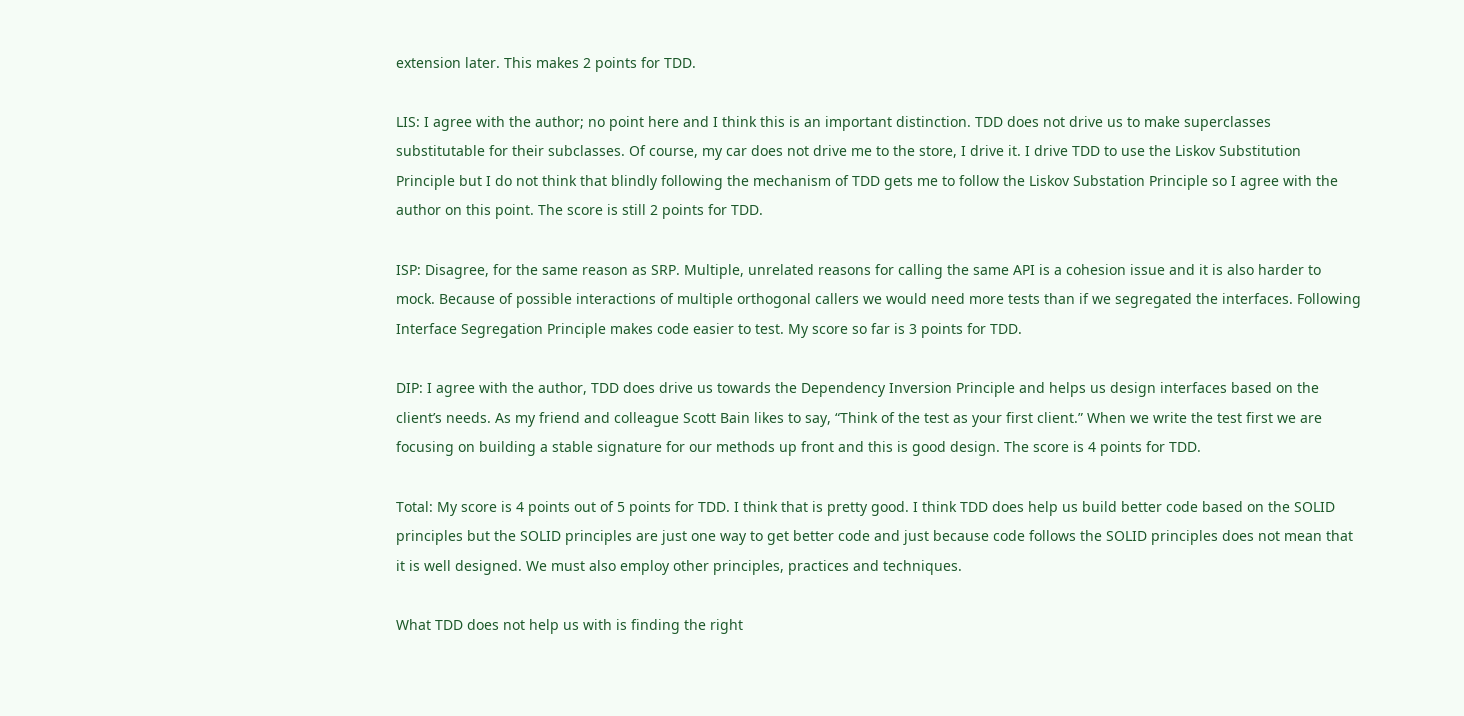extension later. This makes 2 points for TDD.

LIS: I agree with the author; no point here and I think this is an important distinction. TDD does not drive us to make superclasses substitutable for their subclasses. Of course, my car does not drive me to the store, I drive it. I drive TDD to use the Liskov Substitution Principle but I do not think that blindly following the mechanism of TDD gets me to follow the Liskov Substation Principle so I agree with the author on this point. The score is still 2 points for TDD.

ISP: Disagree, for the same reason as SRP. Multiple, unrelated reasons for calling the same API is a cohesion issue and it is also harder to mock. Because of possible interactions of multiple orthogonal callers we would need more tests than if we segregated the interfaces. Following Interface Segregation Principle makes code easier to test. My score so far is 3 points for TDD.

DIP: I agree with the author, TDD does drive us towards the Dependency Inversion Principle and helps us design interfaces based on the client’s needs. As my friend and colleague Scott Bain likes to say, “Think of the test as your first client.” When we write the test first we are focusing on building a stable signature for our methods up front and this is good design. The score is 4 points for TDD.

Total: My score is 4 points out of 5 points for TDD. I think that is pretty good. I think TDD does help us build better code based on the SOLID principles but the SOLID principles are just one way to get better code and just because code follows the SOLID principles does not mean that it is well designed. We must also employ other principles, practices and techniques.

What TDD does not help us with is finding the right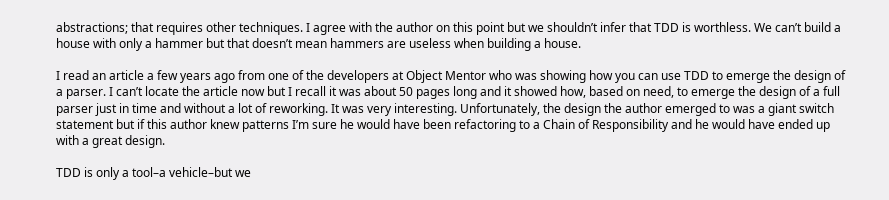abstractions; that requires other techniques. I agree with the author on this point but we shouldn’t infer that TDD is worthless. We can’t build a house with only a hammer but that doesn’t mean hammers are useless when building a house.

I read an article a few years ago from one of the developers at Object Mentor who was showing how you can use TDD to emerge the design of a parser. I can’t locate the article now but I recall it was about 50 pages long and it showed how, based on need, to emerge the design of a full parser just in time and without a lot of reworking. It was very interesting. Unfortunately, the design the author emerged to was a giant switch statement but if this author knew patterns I’m sure he would have been refactoring to a Chain of Responsibility and he would have ended up with a great design.

TDD is only a tool–a vehicle–but we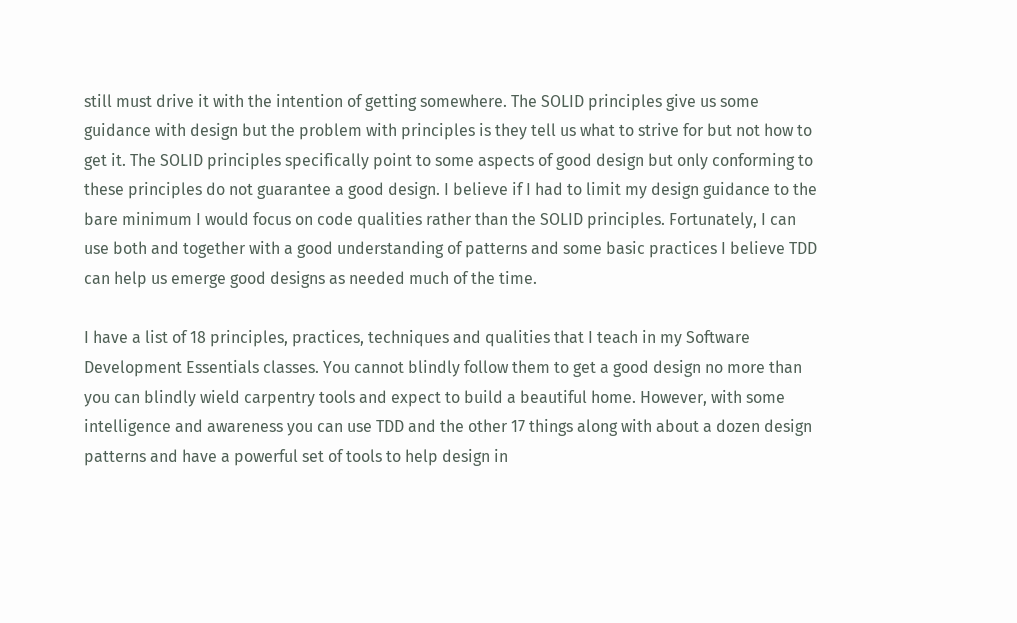still must drive it with the intention of getting somewhere. The SOLID principles give us some guidance with design but the problem with principles is they tell us what to strive for but not how to get it. The SOLID principles specifically point to some aspects of good design but only conforming to these principles do not guarantee a good design. I believe if I had to limit my design guidance to the bare minimum I would focus on code qualities rather than the SOLID principles. Fortunately, I can use both and together with a good understanding of patterns and some basic practices I believe TDD can help us emerge good designs as needed much of the time.

I have a list of 18 principles, practices, techniques and qualities that I teach in my Software Development Essentials classes. You cannot blindly follow them to get a good design no more than you can blindly wield carpentry tools and expect to build a beautiful home. However, with some intelligence and awareness you can use TDD and the other 17 things along with about a dozen design patterns and have a powerful set of tools to help design in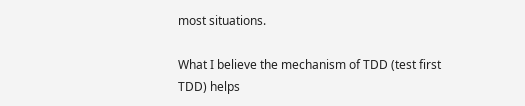most situations.

What I believe the mechanism of TDD (test first TDD) helps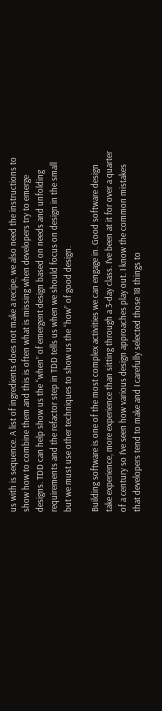us with is sequence. A list of ingredients does not make a recipe, we also need the instructions to show how to combine them and this is often what is missing when developers try to emerge designs. TDD can help show us the “when” of emergent design based on needs and unfolding requirements and the refactor step in TDD tells us when we should focus on design in the small but we must use other techniques to show us the “how” of good design.

Building software is one of the most complex activities we can engage in. Good software design take experience, more experience than sitting through a 3-day class. I’ve been at it for over a quarter of a century so I’ve seen how various design approaches play out. I know the common mistakes that developers tend to make and I carefully selected those 18 things to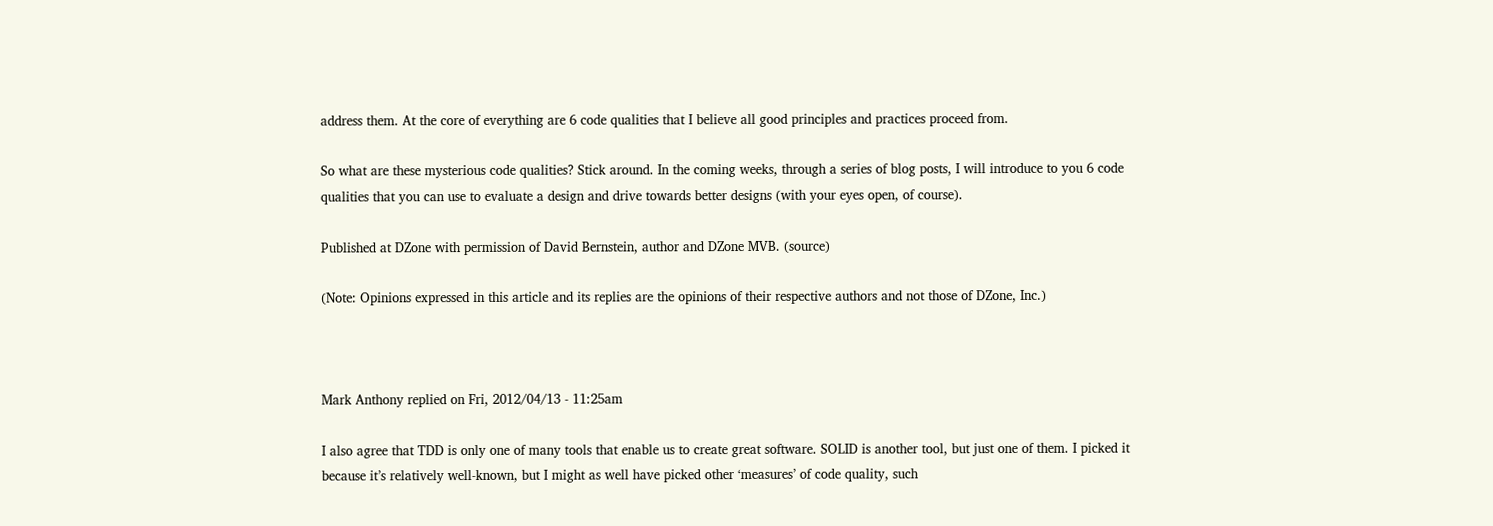address them. At the core of everything are 6 code qualities that I believe all good principles and practices proceed from.

So what are these mysterious code qualities? Stick around. In the coming weeks, through a series of blog posts, I will introduce to you 6 code qualities that you can use to evaluate a design and drive towards better designs (with your eyes open, of course).

Published at DZone with permission of David Bernstein, author and DZone MVB. (source)

(Note: Opinions expressed in this article and its replies are the opinions of their respective authors and not those of DZone, Inc.)



Mark Anthony replied on Fri, 2012/04/13 - 11:25am

I also agree that TDD is only one of many tools that enable us to create great software. SOLID is another tool, but just one of them. I picked it because it’s relatively well-known, but I might as well have picked other ‘measures’ of code quality, such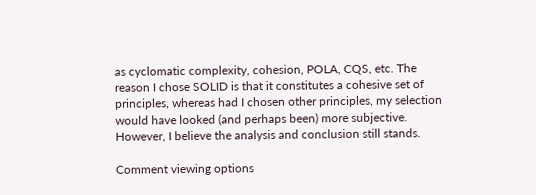as cyclomatic complexity, cohesion, POLA, CQS, etc. The reason I chose SOLID is that it constitutes a cohesive set of principles, whereas had I chosen other principles, my selection would have looked (and perhaps been) more subjective. However, I believe the analysis and conclusion still stands.

Comment viewing options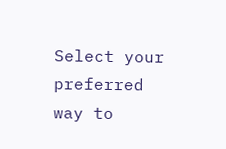Select your preferred way to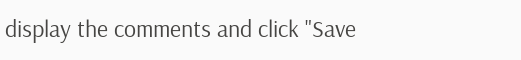display the comments and click "Save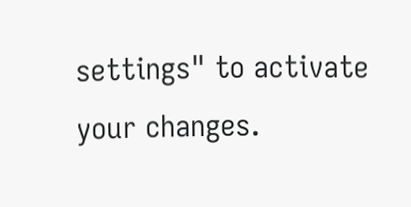settings" to activate your changes.